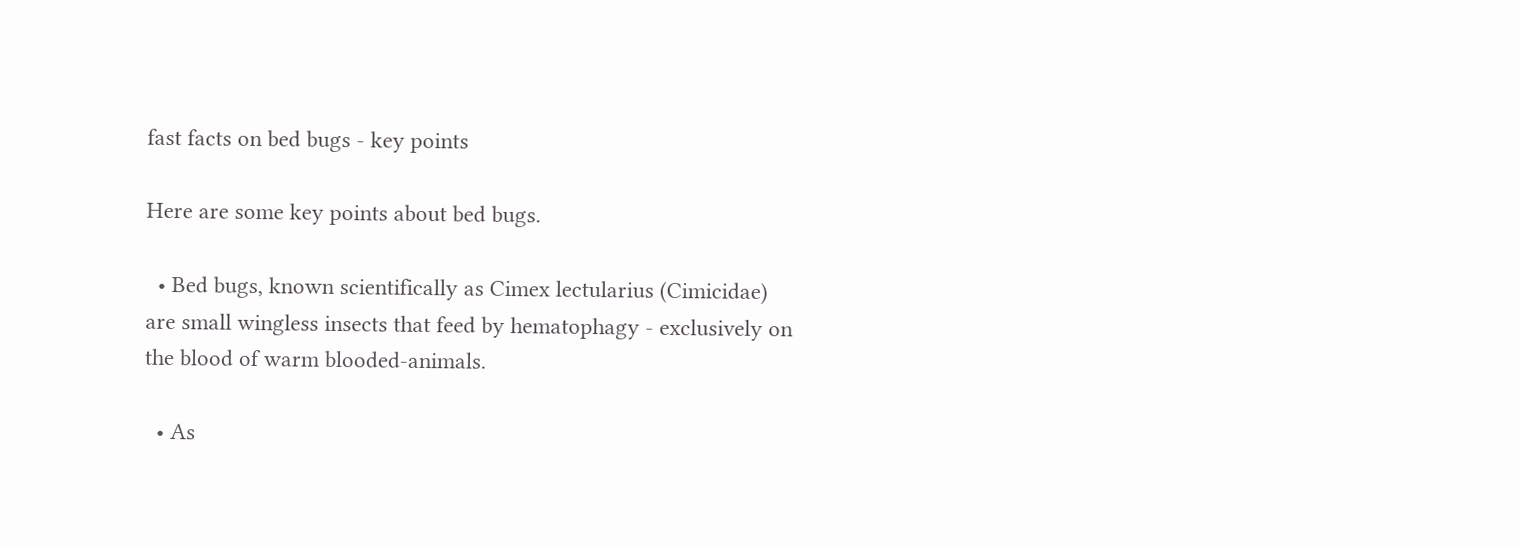fast facts on bed bugs - key points

Here are some key points about bed bugs.

  • Bed bugs, known scientifically as Cimex lectularius (Cimicidae) are small wingless insects that feed by hematophagy - exclusively on the blood of warm blooded-animals.

  • As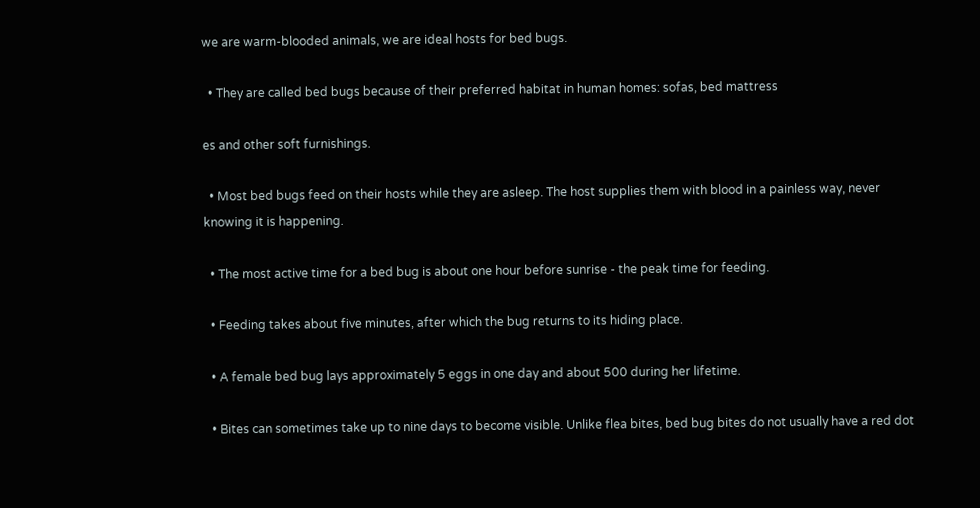we are warm-blooded animals, we are ideal hosts for bed bugs.

  • They are called bed bugs because of their preferred habitat in human homes: sofas, bed mattress

es and other soft furnishings.

  • Most bed bugs feed on their hosts while they are asleep. The host supplies them with blood in a painless way, never knowing it is happening.

  • The most active time for a bed bug is about one hour before sunrise - the peak time for feeding.

  • Feeding takes about five minutes, after which the bug returns to its hiding place.

  • A female bed bug lays approximately 5 eggs in one day and about 500 during her lifetime.

  • Bites can sometimes take up to nine days to become visible. Unlike flea bites, bed bug bites do not usually have a red dot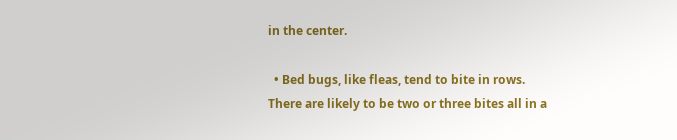in the center.

  • Bed bugs, like fleas, tend to bite in rows. There are likely to be two or three bites all in a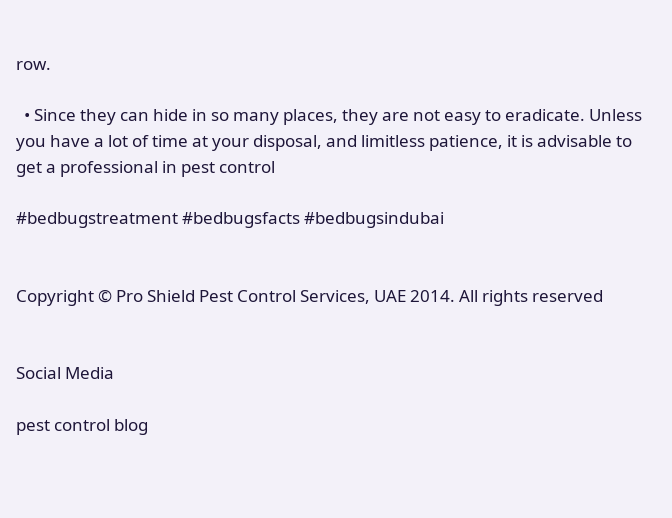row.

  • Since they can hide in so many places, they are not easy to eradicate. Unless you have a lot of time at your disposal, and limitless patience, it is advisable to get a professional in pest control

#bedbugstreatment #bedbugsfacts #bedbugsindubai


Copyright © Pro Shield Pest Control Services, UAE 2014. All rights reserved


Social Media

pest control blog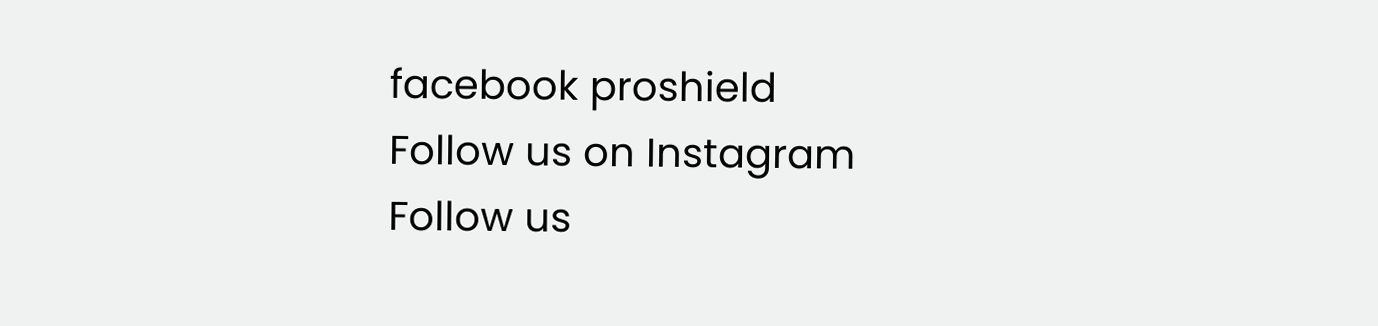facebook proshield
Follow us on Instagram
Follow us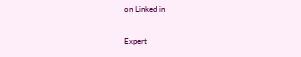on Linked in

Expert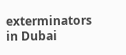exterminators in Dubai